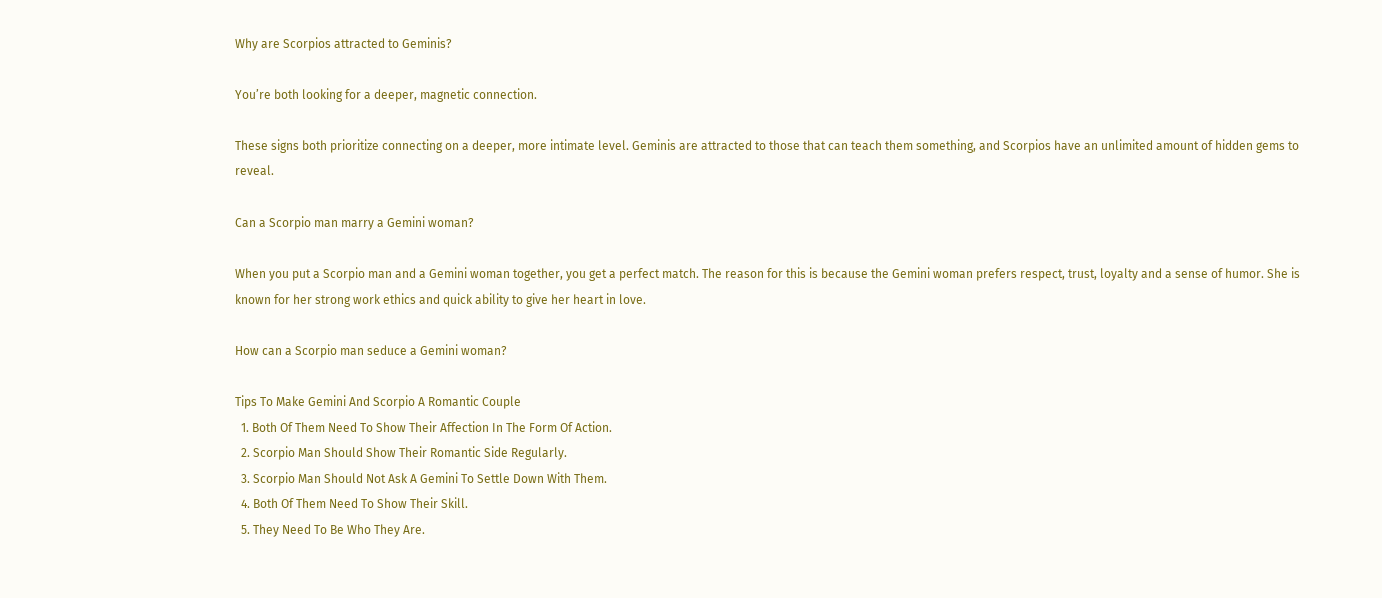Why are Scorpios attracted to Geminis?

You’re both looking for a deeper, magnetic connection.

These signs both prioritize connecting on a deeper, more intimate level. Geminis are attracted to those that can teach them something, and Scorpios have an unlimited amount of hidden gems to reveal.

Can a Scorpio man marry a Gemini woman?

When you put a Scorpio man and a Gemini woman together, you get a perfect match. The reason for this is because the Gemini woman prefers respect, trust, loyalty and a sense of humor. She is known for her strong work ethics and quick ability to give her heart in love.

How can a Scorpio man seduce a Gemini woman?

Tips To Make Gemini And Scorpio A Romantic Couple
  1. Both Of Them Need To Show Their Affection In The Form Of Action.
  2. Scorpio Man Should Show Their Romantic Side Regularly.
  3. Scorpio Man Should Not Ask A Gemini To Settle Down With Them.
  4. Both Of Them Need To Show Their Skill.
  5. They Need To Be Who They Are.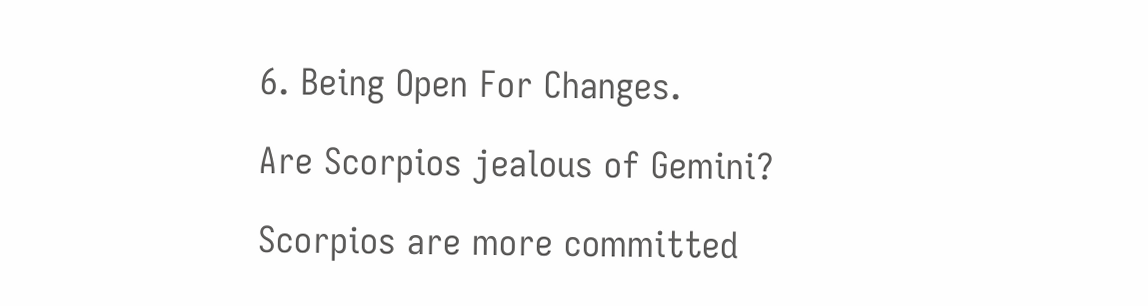6. Being Open For Changes.

Are Scorpios jealous of Gemini?

Scorpios are more committed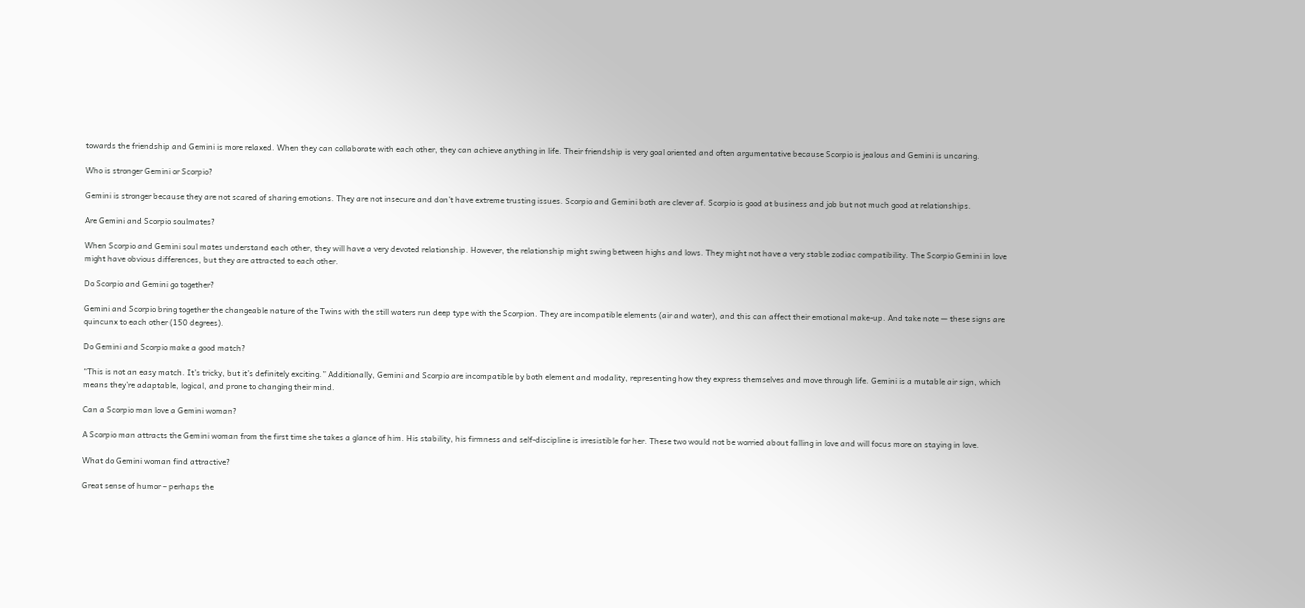towards the friendship and Gemini is more relaxed. When they can collaborate with each other, they can achieve anything in life. Their friendship is very goal oriented and often argumentative because Scorpio is jealous and Gemini is uncaring.

Who is stronger Gemini or Scorpio?

Gemini is stronger because they are not scared of sharing emotions. They are not insecure and don’t have extreme trusting issues. Scorpio and Gemini both are clever af. Scorpio is good at business and job but not much good at relationships.

Are Gemini and Scorpio soulmates?

When Scorpio and Gemini soul mates understand each other, they will have a very devoted relationship. However, the relationship might swing between highs and lows. They might not have a very stable zodiac compatibility. The Scorpio Gemini in love might have obvious differences, but they are attracted to each other.

Do Scorpio and Gemini go together?

Gemini and Scorpio bring together the changeable nature of the Twins with the still waters run deep type with the Scorpion. They are incompatible elements (air and water), and this can affect their emotional make-up. And take note — these signs are quincunx to each other (150 degrees).

Do Gemini and Scorpio make a good match?

“This is not an easy match. It’s tricky, but it’s definitely exciting.” Additionally, Gemini and Scorpio are incompatible by both element and modality, representing how they express themselves and move through life. Gemini is a mutable air sign, which means they’re adaptable, logical, and prone to changing their mind.

Can a Scorpio man love a Gemini woman?

A Scorpio man attracts the Gemini woman from the first time she takes a glance of him. His stability, his firmness and self-discipline is irresistible for her. These two would not be worried about falling in love and will focus more on staying in love.

What do Gemini woman find attractive?

Great sense of humor – perhaps the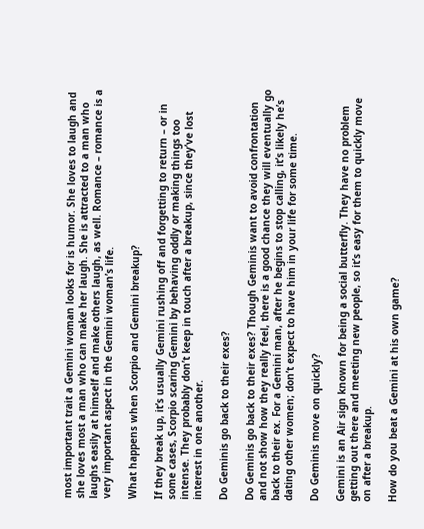most important trait a Gemini woman looks for is humor. She loves to laugh and she loves most a man who can make her laugh. She is attracted to a man who laughs easily at himself and make others laugh, as well. Romance – romance is a very important aspect in the Gemini woman’s life.

What happens when Scorpio and Gemini breakup?

If they break up, it’s usually Gemini rushing off and forgetting to return – or in some cases, Scorpio scaring Gemini by behaving oddly or making things too intense. They probably don’t keep in touch after a breakup, since they’ve lost interest in one another.

Do Geminis go back to their exes?

Do Geminis go back to their exes? Though Geminis want to avoid confrontation and not show how they really feel, there is a good chance they will eventually go back to their ex. For a Gemini man, after he begins to stop calling, it’s likely he’s dating other women; don’t expect to have him in your life for some time.

Do Geminis move on quickly?

Gemini is an Air sign known for being a social butterfly. They have no problem getting out there and meeting new people, so it’s easy for them to quickly move on after a breakup.

How do you beat a Gemini at his own game?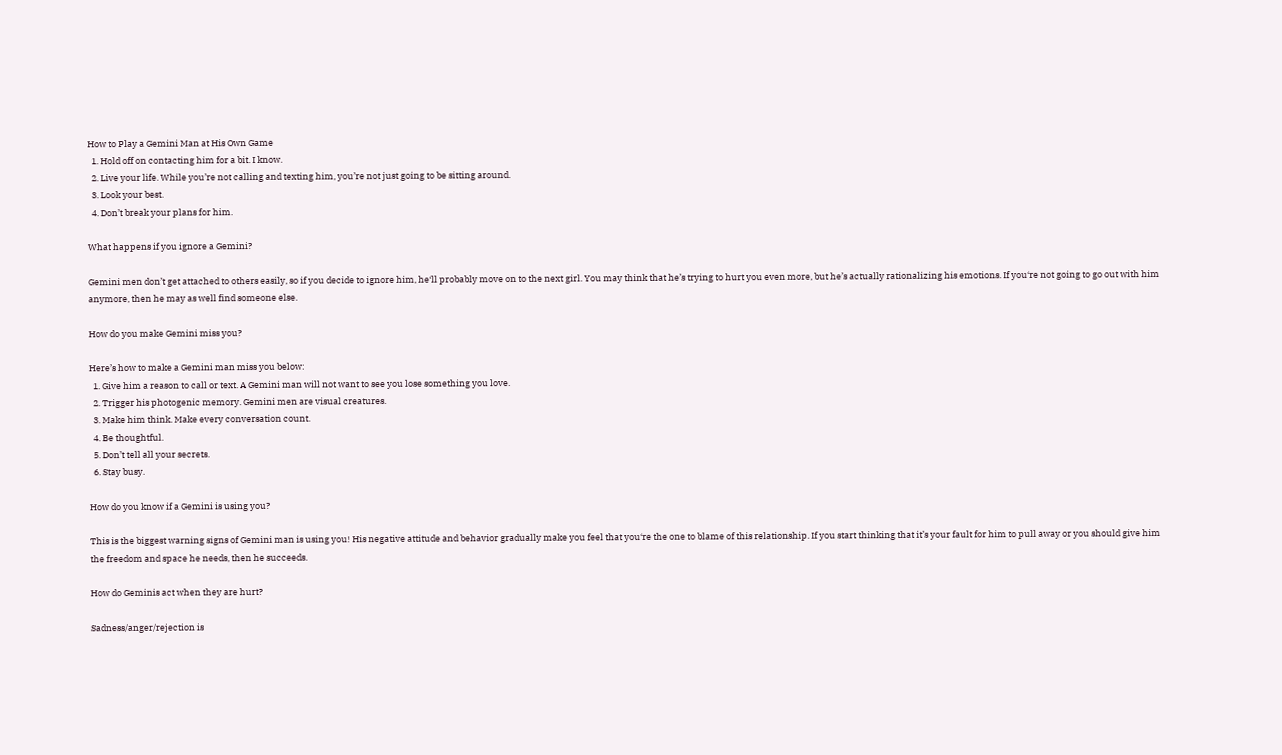How to Play a Gemini Man at His Own Game
  1. Hold off on contacting him for a bit. I know.
  2. Live your life. While you’re not calling and texting him, you’re not just going to be sitting around.
  3. Look your best.
  4. Don’t break your plans for him.

What happens if you ignore a Gemini?

Gemini men don’t get attached to others easily, so if you decide to ignore him, he‘ll probably move on to the next girl. You may think that he’s trying to hurt you even more, but he’s actually rationalizing his emotions. If you‘re not going to go out with him anymore, then he may as well find someone else.

How do you make Gemini miss you?

Here’s how to make a Gemini man miss you below:
  1. Give him a reason to call or text. A Gemini man will not want to see you lose something you love.
  2. Trigger his photogenic memory. Gemini men are visual creatures.
  3. Make him think. Make every conversation count.
  4. Be thoughtful.
  5. Don’t tell all your secrets.
  6. Stay busy.

How do you know if a Gemini is using you?

This is the biggest warning signs of Gemini man is using you! His negative attitude and behavior gradually make you feel that you‘re the one to blame of this relationship. If you start thinking that it’s your fault for him to pull away or you should give him the freedom and space he needs, then he succeeds.

How do Geminis act when they are hurt?

Sadness/anger/rejection is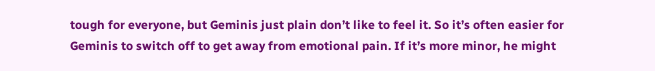tough for everyone, but Geminis just plain don’t like to feel it. So it’s often easier for Geminis to switch off to get away from emotional pain. If it’s more minor, he might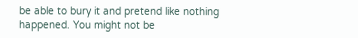be able to bury it and pretend like nothing happened. You might not be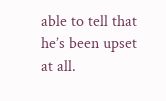able to tell that he’s been upset at all.